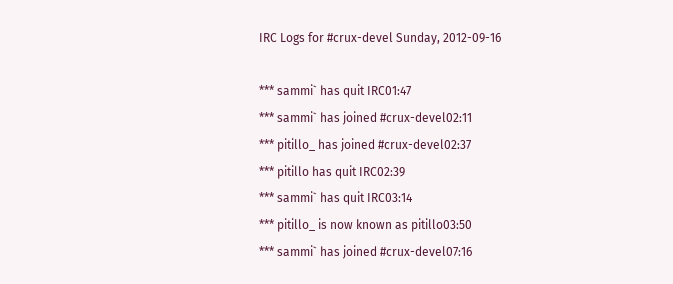IRC Logs for #crux-devel Sunday, 2012-09-16

*** sammi` has quit IRC01:47
*** sammi` has joined #crux-devel02:11
*** pitillo_ has joined #crux-devel02:37
*** pitillo has quit IRC02:39
*** sammi` has quit IRC03:14
*** pitillo_ is now known as pitillo03:50
*** sammi` has joined #crux-devel07:16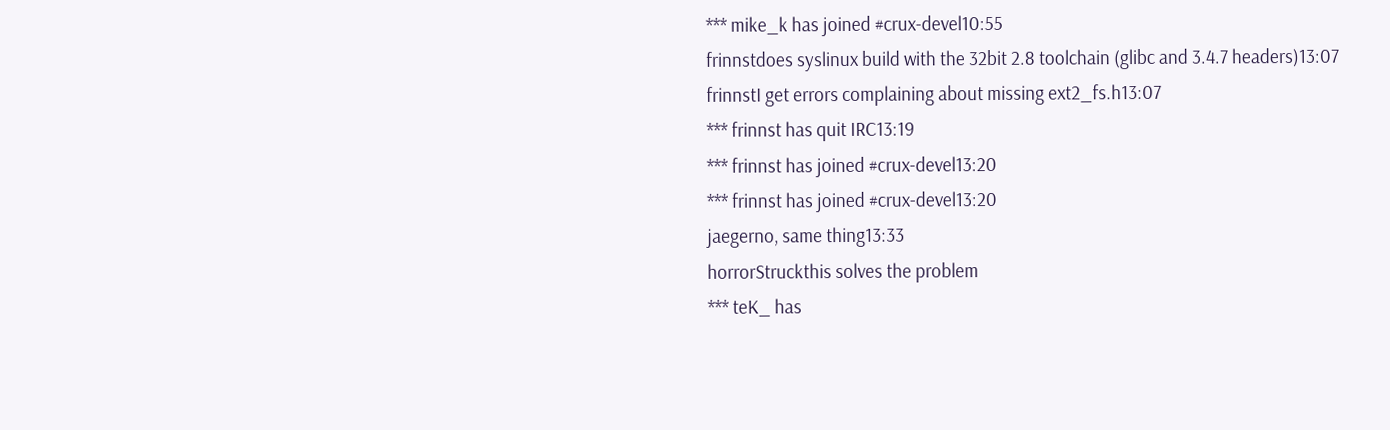*** mike_k has joined #crux-devel10:55
frinnstdoes syslinux build with the 32bit 2.8 toolchain (glibc and 3.4.7 headers)13:07
frinnstI get errors complaining about missing ext2_fs.h13:07
*** frinnst has quit IRC13:19
*** frinnst has joined #crux-devel13:20
*** frinnst has joined #crux-devel13:20
jaegerno, same thing13:33
horrorStruckthis solves the problem
*** teK_ has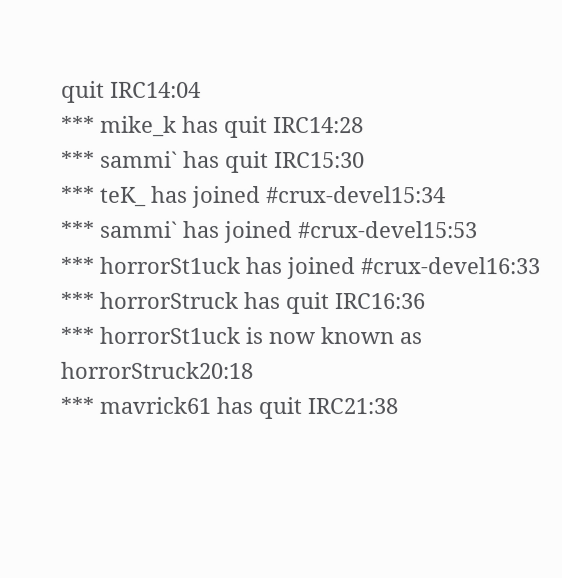quit IRC14:04
*** mike_k has quit IRC14:28
*** sammi` has quit IRC15:30
*** teK_ has joined #crux-devel15:34
*** sammi` has joined #crux-devel15:53
*** horrorSt1uck has joined #crux-devel16:33
*** horrorStruck has quit IRC16:36
*** horrorSt1uck is now known as horrorStruck20:18
*** mavrick61 has quit IRC21:38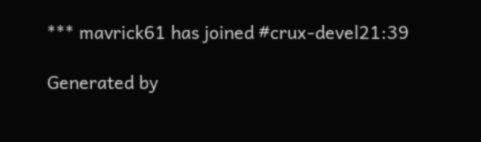*** mavrick61 has joined #crux-devel21:39

Generated by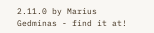2.11.0 by Marius Gedminas - find it at!